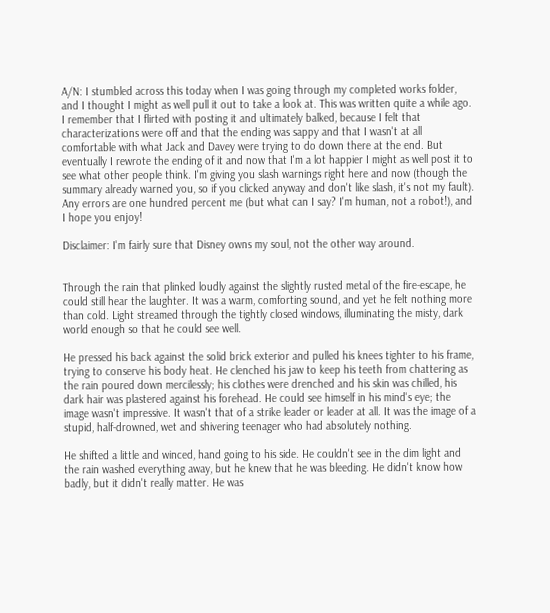A/N: I stumbled across this today when I was going through my completed works folder, and I thought I might as well pull it out to take a look at. This was written quite a while ago. I remember that I flirted with posting it and ultimately balked, because I felt that characterizations were off and that the ending was sappy and that I wasn't at all comfortable with what Jack and Davey were trying to do down there at the end. But eventually I rewrote the ending of it and now that I'm a lot happier I might as well post it to see what other people think. I'm giving you slash warnings right here and now (though the summary already warned you, so if you clicked anyway and don't like slash, it's not my fault). Any errors are one hundred percent me (but what can I say? I'm human, not a robot!), and I hope you enjoy!

Disclaimer: I'm fairly sure that Disney owns my soul, not the other way around.


Through the rain that plinked loudly against the slightly rusted metal of the fire-escape, he could still hear the laughter. It was a warm, comforting sound, and yet he felt nothing more than cold. Light streamed through the tightly closed windows, illuminating the misty, dark world enough so that he could see well.

He pressed his back against the solid brick exterior and pulled his knees tighter to his frame, trying to conserve his body heat. He clenched his jaw to keep his teeth from chattering as the rain poured down mercilessly; his clothes were drenched and his skin was chilled, his dark hair was plastered against his forehead. He could see himself in his mind's eye; the image wasn't impressive. It wasn't that of a strike leader or leader at all. It was the image of a stupid, half-drowned, wet and shivering teenager who had absolutely nothing.

He shifted a little and winced, hand going to his side. He couldn't see in the dim light and the rain washed everything away, but he knew that he was bleeding. He didn't know how badly, but it didn't really matter. He was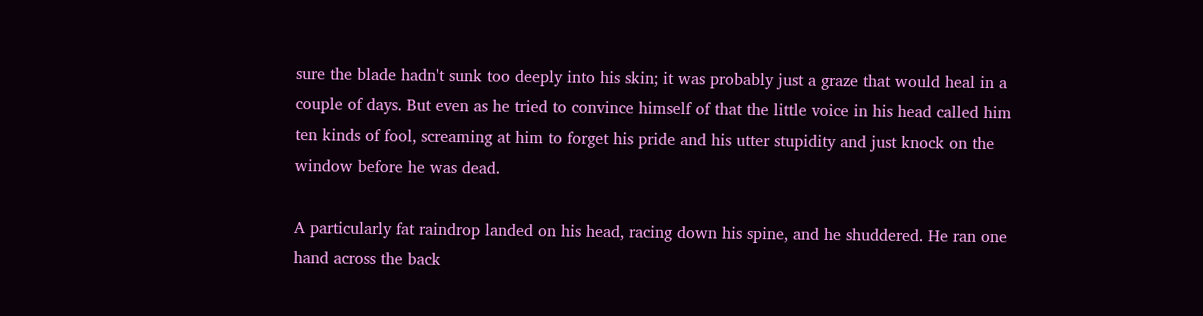sure the blade hadn't sunk too deeply into his skin; it was probably just a graze that would heal in a couple of days. But even as he tried to convince himself of that the little voice in his head called him ten kinds of fool, screaming at him to forget his pride and his utter stupidity and just knock on the window before he was dead.

A particularly fat raindrop landed on his head, racing down his spine, and he shuddered. He ran one hand across the back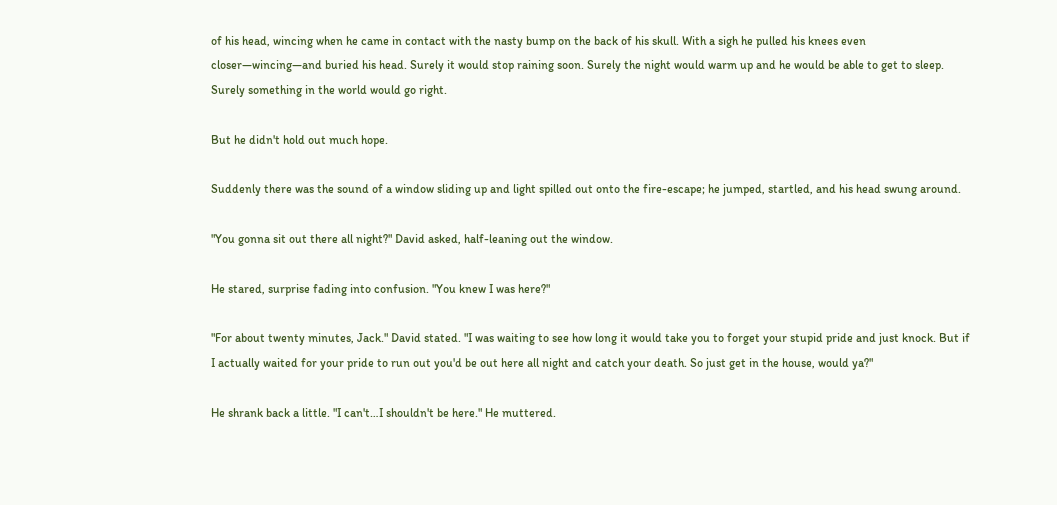of his head, wincing when he came in contact with the nasty bump on the back of his skull. With a sigh he pulled his knees even closer—wincing—and buried his head. Surely it would stop raining soon. Surely the night would warm up and he would be able to get to sleep. Surely something in the world would go right.

But he didn't hold out much hope.

Suddenly there was the sound of a window sliding up and light spilled out onto the fire-escape; he jumped, startled, and his head swung around.

"You gonna sit out there all night?" David asked, half-leaning out the window.

He stared, surprise fading into confusion. "You knew I was here?"

"For about twenty minutes, Jack." David stated. "I was waiting to see how long it would take you to forget your stupid pride and just knock. But if I actually waited for your pride to run out you'd be out here all night and catch your death. So just get in the house, would ya?"

He shrank back a little. "I can't…I shouldn't be here." He muttered.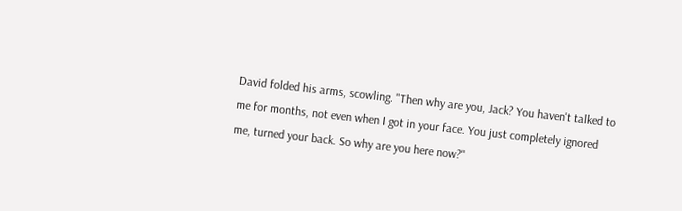David folded his arms, scowling. "Then why are you, Jack? You haven't talked to me for months, not even when I got in your face. You just completely ignored me, turned your back. So why are you here now?"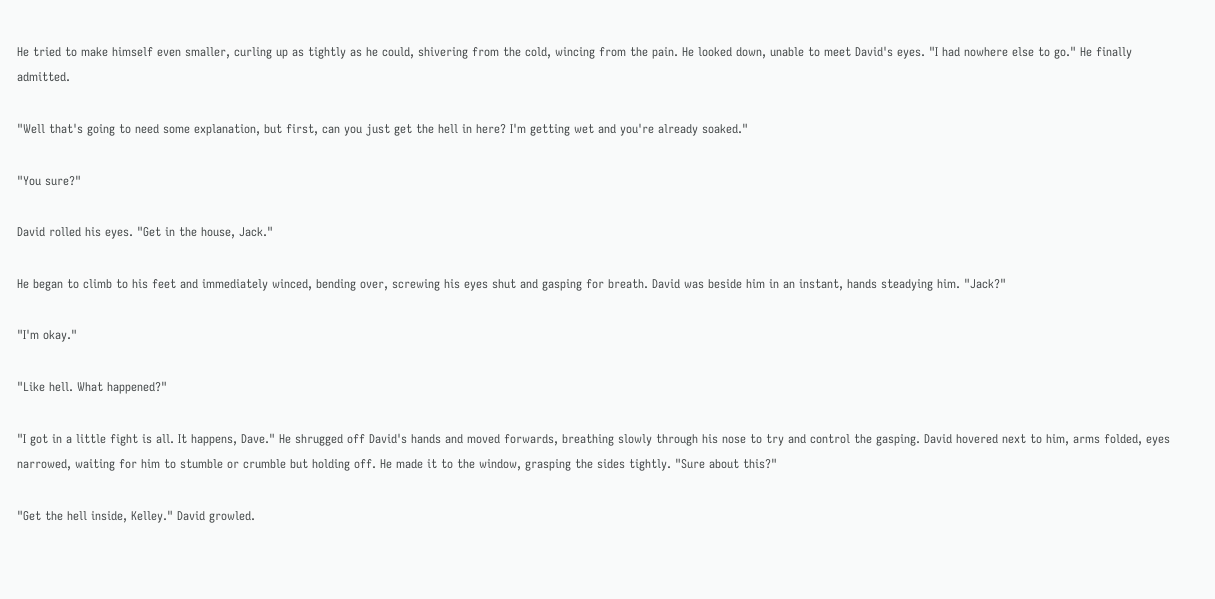He tried to make himself even smaller, curling up as tightly as he could, shivering from the cold, wincing from the pain. He looked down, unable to meet David's eyes. "I had nowhere else to go." He finally admitted.

"Well that's going to need some explanation, but first, can you just get the hell in here? I'm getting wet and you're already soaked."

"You sure?"

David rolled his eyes. "Get in the house, Jack."

He began to climb to his feet and immediately winced, bending over, screwing his eyes shut and gasping for breath. David was beside him in an instant, hands steadying him. "Jack?"

"I'm okay."

"Like hell. What happened?"

"I got in a little fight is all. It happens, Dave." He shrugged off David's hands and moved forwards, breathing slowly through his nose to try and control the gasping. David hovered next to him, arms folded, eyes narrowed, waiting for him to stumble or crumble but holding off. He made it to the window, grasping the sides tightly. "Sure about this?"

"Get the hell inside, Kelley." David growled.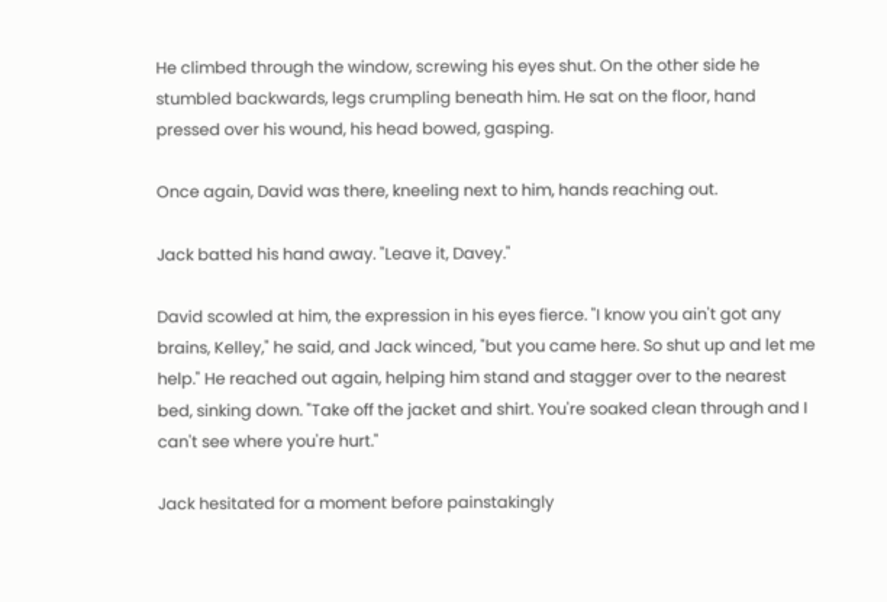He climbed through the window, screwing his eyes shut. On the other side he stumbled backwards, legs crumpling beneath him. He sat on the floor, hand pressed over his wound, his head bowed, gasping.

Once again, David was there, kneeling next to him, hands reaching out.

Jack batted his hand away. "Leave it, Davey."

David scowled at him, the expression in his eyes fierce. "I know you ain't got any brains, Kelley," he said, and Jack winced, "but you came here. So shut up and let me help." He reached out again, helping him stand and stagger over to the nearest bed, sinking down. "Take off the jacket and shirt. You're soaked clean through and I can't see where you're hurt."

Jack hesitated for a moment before painstakingly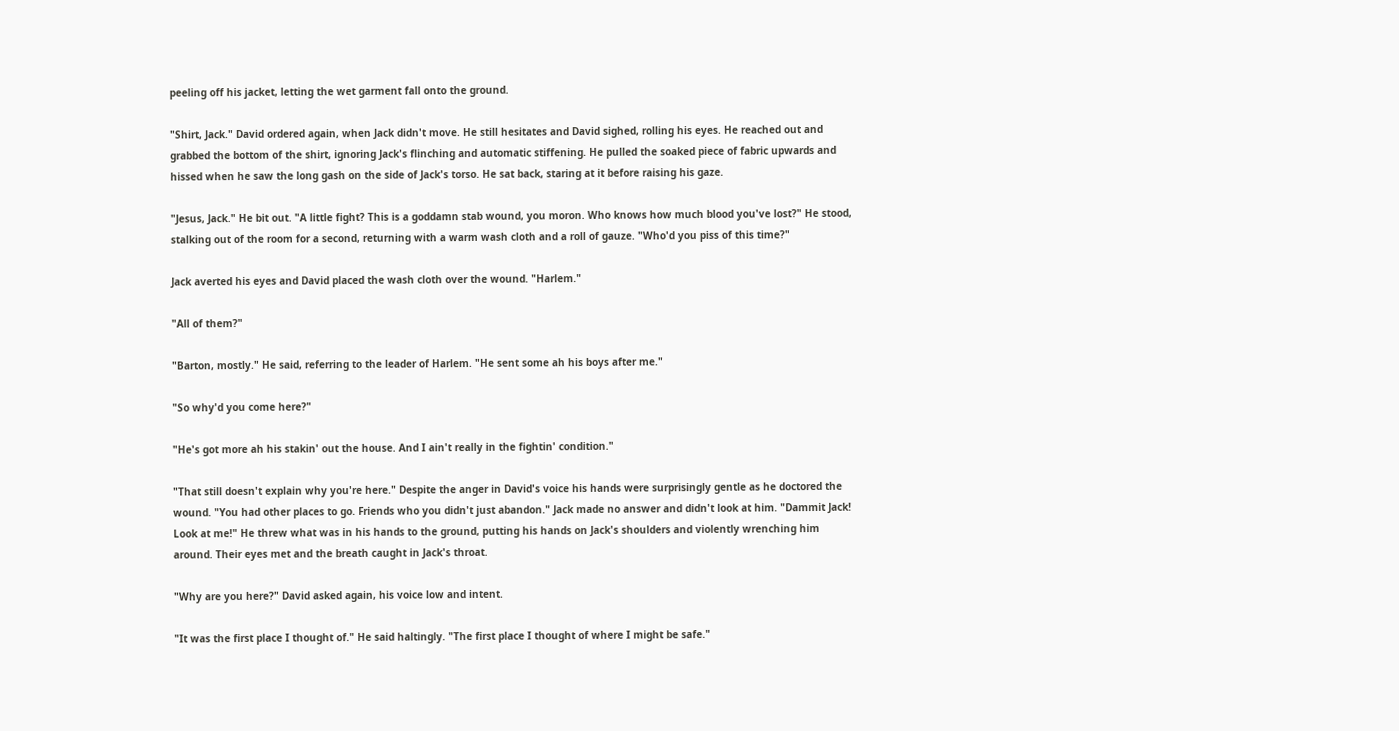peeling off his jacket, letting the wet garment fall onto the ground.

"Shirt, Jack." David ordered again, when Jack didn't move. He still hesitates and David sighed, rolling his eyes. He reached out and grabbed the bottom of the shirt, ignoring Jack's flinching and automatic stiffening. He pulled the soaked piece of fabric upwards and hissed when he saw the long gash on the side of Jack's torso. He sat back, staring at it before raising his gaze.

"Jesus, Jack." He bit out. "A little fight? This is a goddamn stab wound, you moron. Who knows how much blood you've lost?" He stood, stalking out of the room for a second, returning with a warm wash cloth and a roll of gauze. "Who'd you piss of this time?"

Jack averted his eyes and David placed the wash cloth over the wound. "Harlem."

"All of them?"

"Barton, mostly." He said, referring to the leader of Harlem. "He sent some ah his boys after me."

"So why'd you come here?"

"He's got more ah his stakin' out the house. And I ain't really in the fightin' condition."

"That still doesn't explain why you're here." Despite the anger in David's voice his hands were surprisingly gentle as he doctored the wound. "You had other places to go. Friends who you didn't just abandon." Jack made no answer and didn't look at him. "Dammit Jack! Look at me!" He threw what was in his hands to the ground, putting his hands on Jack's shoulders and violently wrenching him around. Their eyes met and the breath caught in Jack's throat.

"Why are you here?" David asked again, his voice low and intent.

"It was the first place I thought of." He said haltingly. "The first place I thought of where I might be safe."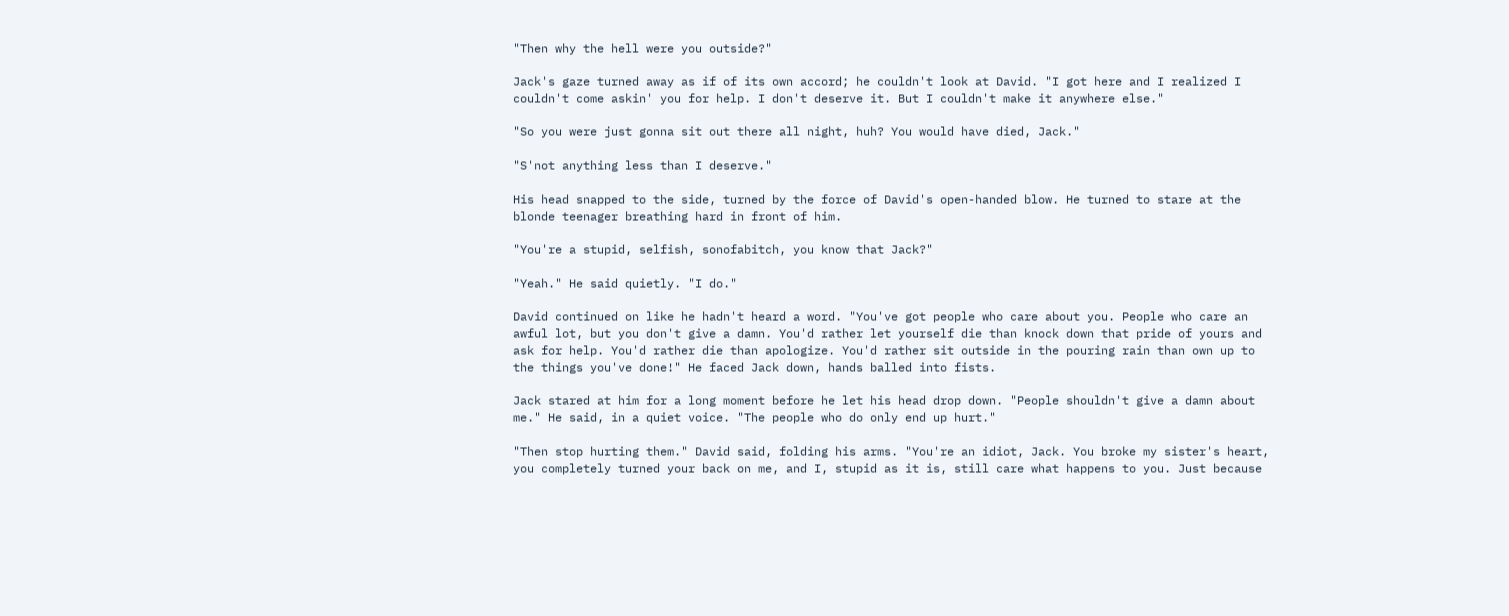"Then why the hell were you outside?"

Jack's gaze turned away as if of its own accord; he couldn't look at David. "I got here and I realized I couldn't come askin' you for help. I don't deserve it. But I couldn't make it anywhere else."

"So you were just gonna sit out there all night, huh? You would have died, Jack."

"S'not anything less than I deserve."

His head snapped to the side, turned by the force of David's open-handed blow. He turned to stare at the blonde teenager breathing hard in front of him.

"You're a stupid, selfish, sonofabitch, you know that Jack?"

"Yeah." He said quietly. "I do."

David continued on like he hadn't heard a word. "You've got people who care about you. People who care an awful lot, but you don't give a damn. You'd rather let yourself die than knock down that pride of yours and ask for help. You'd rather die than apologize. You'd rather sit outside in the pouring rain than own up to the things you've done!" He faced Jack down, hands balled into fists.

Jack stared at him for a long moment before he let his head drop down. "People shouldn't give a damn about me." He said, in a quiet voice. "The people who do only end up hurt."

"Then stop hurting them." David said, folding his arms. "You're an idiot, Jack. You broke my sister's heart, you completely turned your back on me, and I, stupid as it is, still care what happens to you. Just because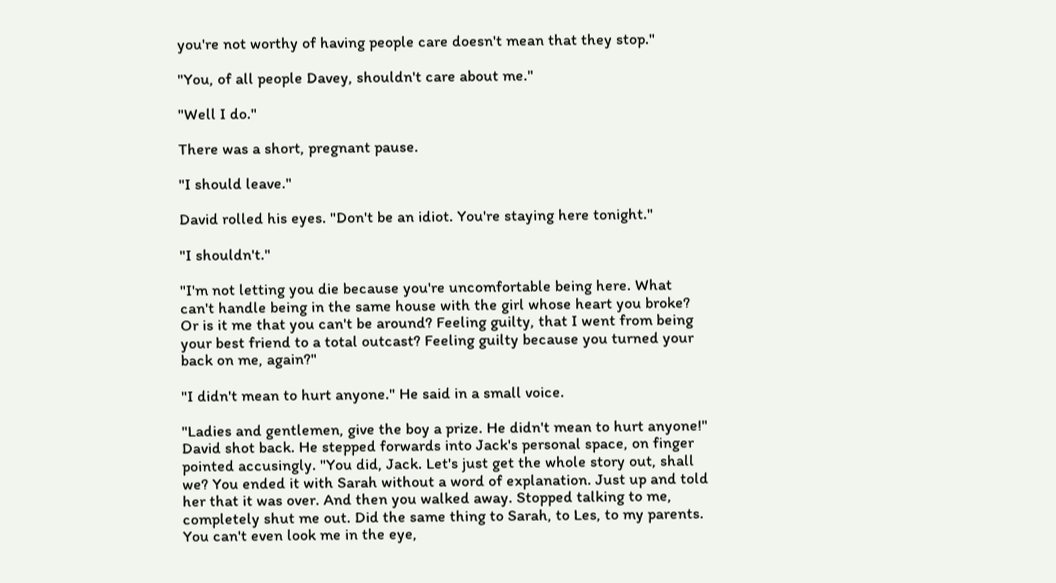you're not worthy of having people care doesn't mean that they stop."

"You, of all people Davey, shouldn't care about me."

"Well I do."

There was a short, pregnant pause.

"I should leave."

David rolled his eyes. "Don't be an idiot. You're staying here tonight."

"I shouldn't."

"I'm not letting you die because you're uncomfortable being here. What can't handle being in the same house with the girl whose heart you broke? Or is it me that you can't be around? Feeling guilty, that I went from being your best friend to a total outcast? Feeling guilty because you turned your back on me, again?"

"I didn't mean to hurt anyone." He said in a small voice.

"Ladies and gentlemen, give the boy a prize. He didn't mean to hurt anyone!" David shot back. He stepped forwards into Jack's personal space, on finger pointed accusingly. "You did, Jack. Let's just get the whole story out, shall we? You ended it with Sarah without a word of explanation. Just up and told her that it was over. And then you walked away. Stopped talking to me, completely shut me out. Did the same thing to Sarah, to Les, to my parents. You can't even look me in the eye,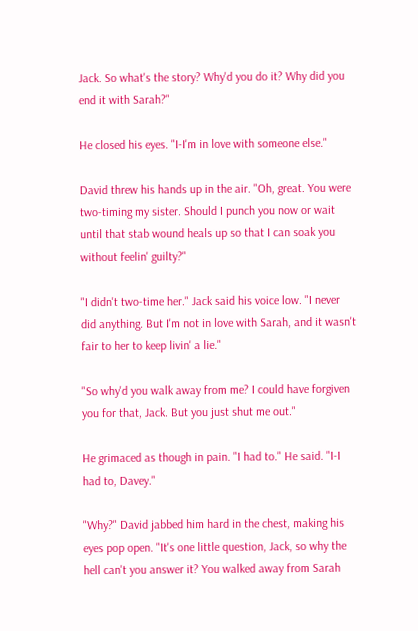Jack. So what's the story? Why'd you do it? Why did you end it with Sarah?"

He closed his eyes. "I-I'm in love with someone else."

David threw his hands up in the air. "Oh, great. You were two-timing my sister. Should I punch you now or wait until that stab wound heals up so that I can soak you without feelin' guilty?"

"I didn't two-time her." Jack said his voice low. "I never did anything. But I'm not in love with Sarah, and it wasn't fair to her to keep livin' a lie."

"So why'd you walk away from me? I could have forgiven you for that, Jack. But you just shut me out."

He grimaced as though in pain. "I had to." He said. "I-I had to, Davey."

"Why?" David jabbed him hard in the chest, making his eyes pop open. "It's one little question, Jack, so why the hell can't you answer it? You walked away from Sarah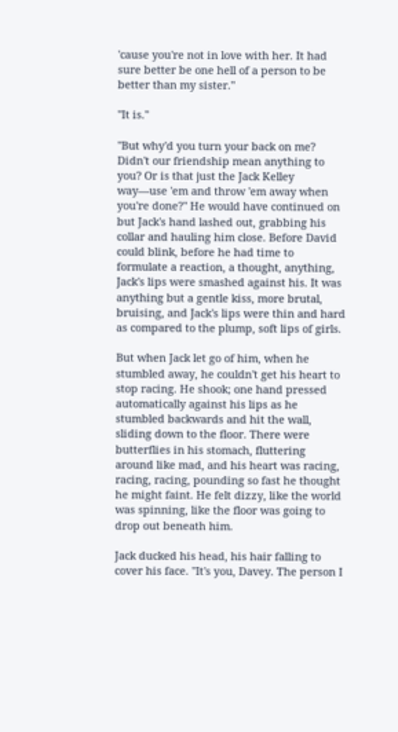'cause you're not in love with her. It had sure better be one hell of a person to be better than my sister."

"It is."

"But why'd you turn your back on me? Didn't our friendship mean anything to you? Or is that just the Jack Kelley way—use 'em and throw 'em away when you're done?" He would have continued on but Jack's hand lashed out, grabbing his collar and hauling him close. Before David could blink, before he had time to formulate a reaction, a thought, anything, Jack's lips were smashed against his. It was anything but a gentle kiss, more brutal, bruising, and Jack's lips were thin and hard as compared to the plump, soft lips of girls.

But when Jack let go of him, when he stumbled away, he couldn't get his heart to stop racing. He shook; one hand pressed automatically against his lips as he stumbled backwards and hit the wall, sliding down to the floor. There were butterflies in his stomach, fluttering around like mad, and his heart was racing, racing, racing, pounding so fast he thought he might faint. He felt dizzy, like the world was spinning, like the floor was going to drop out beneath him.

Jack ducked his head, his hair falling to cover his face. "It's you, Davey. The person I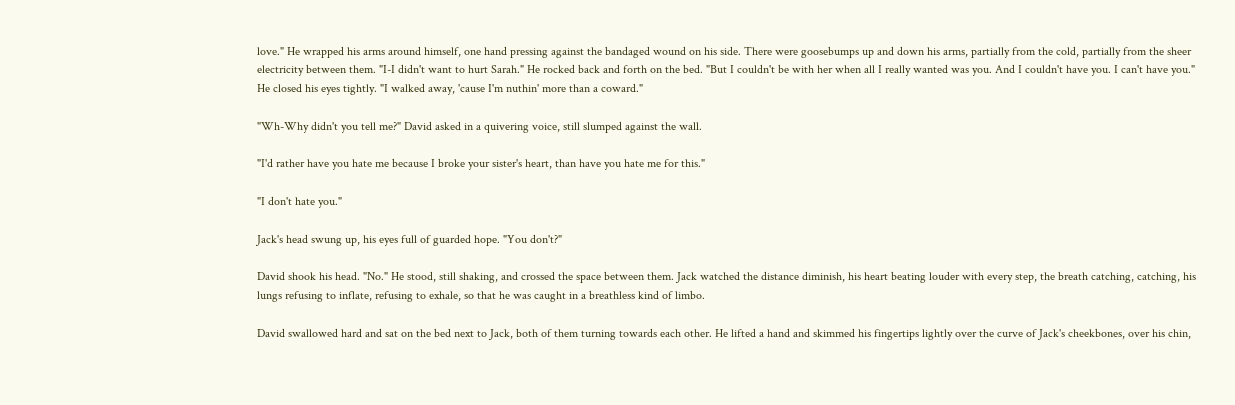love." He wrapped his arms around himself, one hand pressing against the bandaged wound on his side. There were goosebumps up and down his arms, partially from the cold, partially from the sheer electricity between them. "I-I didn't want to hurt Sarah." He rocked back and forth on the bed. "But I couldn't be with her when all I really wanted was you. And I couldn't have you. I can't have you." He closed his eyes tightly. "I walked away, 'cause I'm nuthin' more than a coward."

"Wh-Why didn't you tell me?" David asked in a quivering voice, still slumped against the wall.

"I'd rather have you hate me because I broke your sister's heart, than have you hate me for this."

"I don't hate you."

Jack's head swung up, his eyes full of guarded hope. "You don't?"

David shook his head. "No." He stood, still shaking, and crossed the space between them. Jack watched the distance diminish, his heart beating louder with every step, the breath catching, catching, his lungs refusing to inflate, refusing to exhale, so that he was caught in a breathless kind of limbo.

David swallowed hard and sat on the bed next to Jack, both of them turning towards each other. He lifted a hand and skimmed his fingertips lightly over the curve of Jack's cheekbones, over his chin,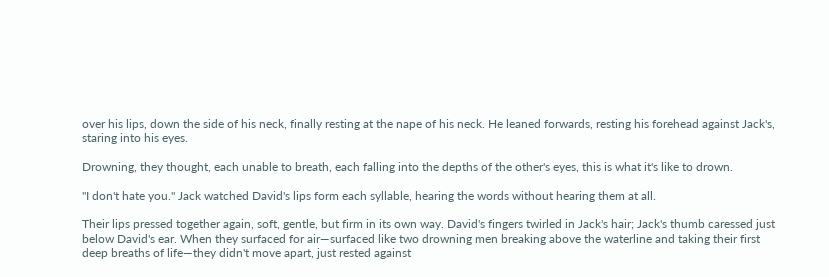over his lips, down the side of his neck, finally resting at the nape of his neck. He leaned forwards, resting his forehead against Jack's, staring into his eyes.

Drowning, they thought, each unable to breath, each falling into the depths of the other's eyes, this is what it's like to drown.

"I don't hate you." Jack watched David's lips form each syllable, hearing the words without hearing them at all.

Their lips pressed together again, soft, gentle, but firm in its own way. David's fingers twirled in Jack's hair; Jack's thumb caressed just below David's ear. When they surfaced for air—surfaced like two drowning men breaking above the waterline and taking their first deep breaths of life—they didn't move apart, just rested against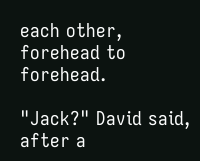each other, forehead to forehead.

"Jack?" David said, after a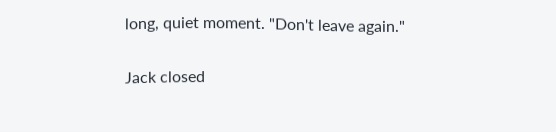long, quiet moment. "Don't leave again."

Jack closed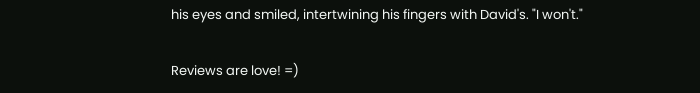his eyes and smiled, intertwining his fingers with David's. "I won't."

Reviews are love! =)